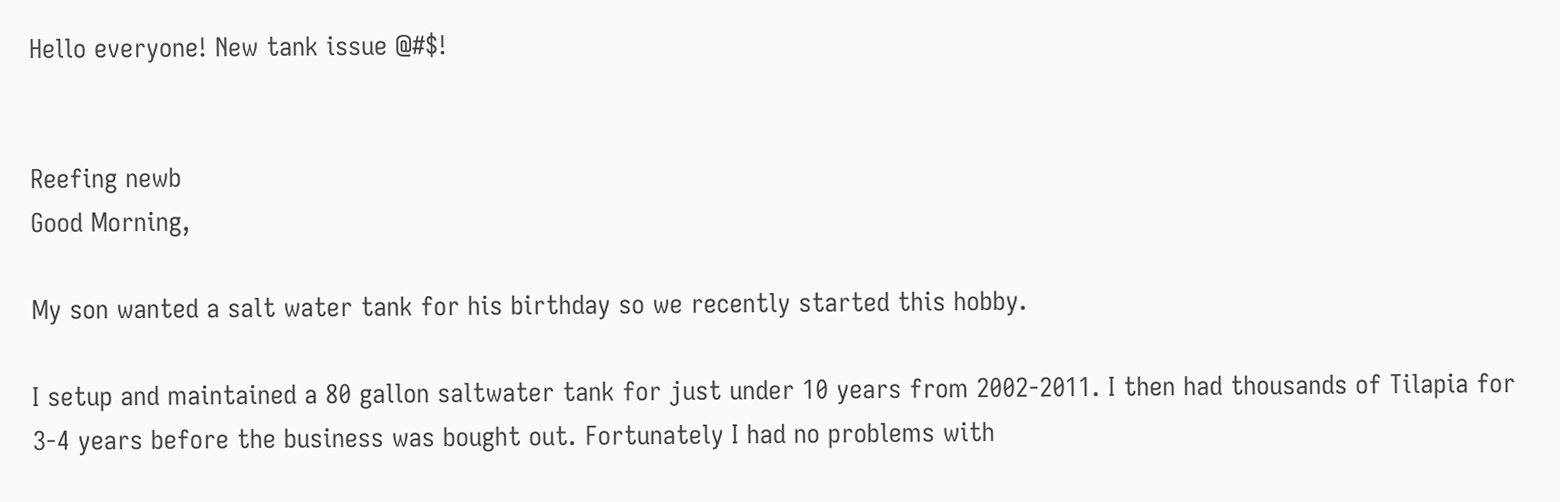Hello everyone! New tank issue @#$!


Reefing newb
Good Morning,

My son wanted a salt water tank for his birthday so we recently started this hobby.

I setup and maintained a 80 gallon saltwater tank for just under 10 years from 2002-2011. I then had thousands of Tilapia for 3-4 years before the business was bought out. Fortunately I had no problems with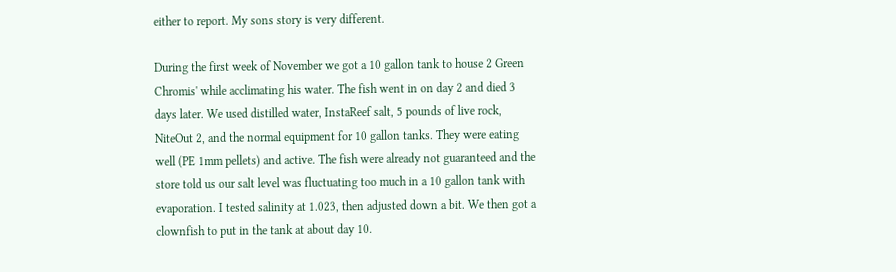either to report. My sons story is very different.

During the first week of November we got a 10 gallon tank to house 2 Green Chromis' while acclimating his water. The fish went in on day 2 and died 3 days later. We used distilled water, InstaReef salt, 5 pounds of live rock, NiteOut 2, and the normal equipment for 10 gallon tanks. They were eating well (PE 1mm pellets) and active. The fish were already not guaranteed and the store told us our salt level was fluctuating too much in a 10 gallon tank with evaporation. I tested salinity at 1.023, then adjusted down a bit. We then got a clownfish to put in the tank at about day 10.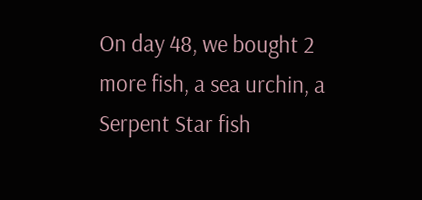On day 48, we bought 2 more fish, a sea urchin, a Serpent Star fish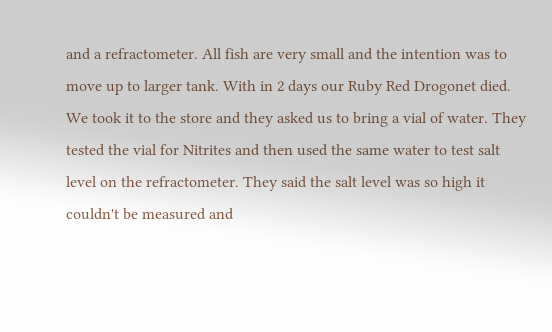and a refractometer. All fish are very small and the intention was to move up to larger tank. With in 2 days our Ruby Red Drogonet died. We took it to the store and they asked us to bring a vial of water. They tested the vial for Nitrites and then used the same water to test salt level on the refractometer. They said the salt level was so high it couldn't be measured and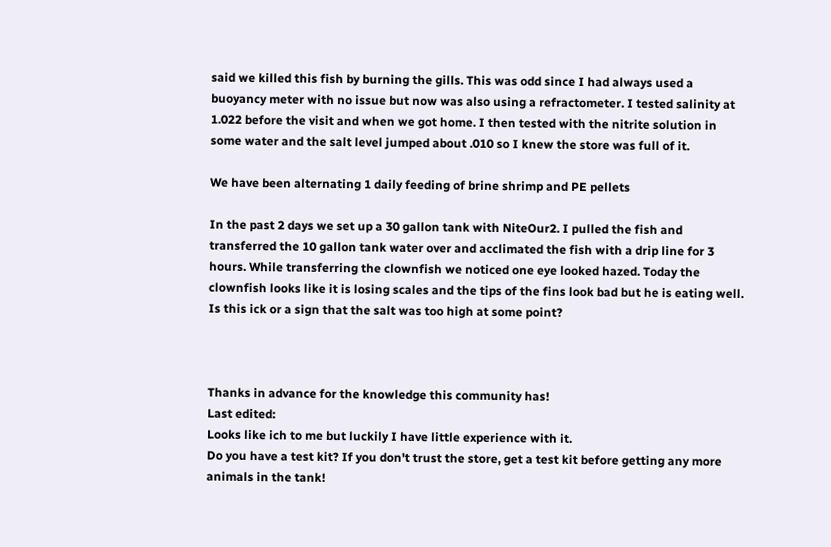said we killed this fish by burning the gills. This was odd since I had always used a buoyancy meter with no issue but now was also using a refractometer. I tested salinity at 1.022 before the visit and when we got home. I then tested with the nitrite solution in some water and the salt level jumped about .010 so I knew the store was full of it.

We have been alternating 1 daily feeding of brine shrimp and PE pellets

In the past 2 days we set up a 30 gallon tank with NiteOur2. I pulled the fish and transferred the 10 gallon tank water over and acclimated the fish with a drip line for 3 hours. While transferring the clownfish we noticed one eye looked hazed. Today the clownfish looks like it is losing scales and the tips of the fins look bad but he is eating well. Is this ick or a sign that the salt was too high at some point?



Thanks in advance for the knowledge this community has!
Last edited:
Looks like ich to me but luckily I have little experience with it.
Do you have a test kit? If you don't trust the store, get a test kit before getting any more animals in the tank!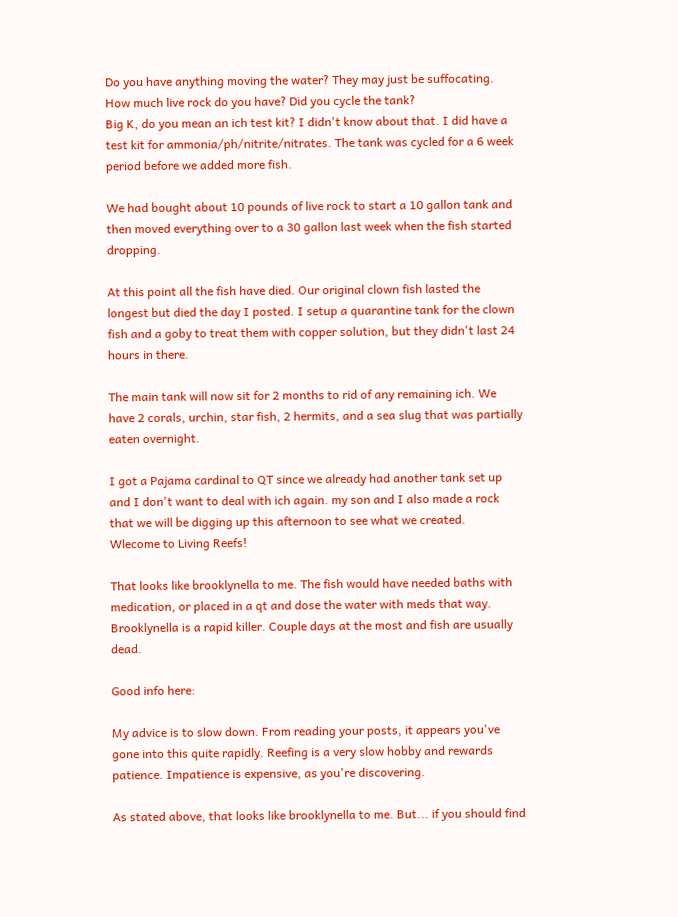Do you have anything moving the water? They may just be suffocating.
How much live rock do you have? Did you cycle the tank?
Big K, do you mean an ich test kit? I didn't know about that. I did have a test kit for ammonia/ph/nitrite/nitrates. The tank was cycled for a 6 week period before we added more fish.

We had bought about 10 pounds of live rock to start a 10 gallon tank and then moved everything over to a 30 gallon last week when the fish started dropping.

At this point all the fish have died. Our original clown fish lasted the longest but died the day I posted. I setup a quarantine tank for the clown fish and a goby to treat them with copper solution, but they didn't last 24 hours in there.

The main tank will now sit for 2 months to rid of any remaining ich. We have 2 corals, urchin, star fish, 2 hermits, and a sea slug that was partially eaten overnight.

I got a Pajama cardinal to QT since we already had another tank set up and I don't want to deal with ich again. my son and I also made a rock that we will be digging up this afternoon to see what we created.
Wlecome to Living Reefs!

That looks like brooklynella to me. The fish would have needed baths with medication, or placed in a qt and dose the water with meds that way. Brooklynella is a rapid killer. Couple days at the most and fish are usually dead.

Good info here:

My advice is to slow down. From reading your posts, it appears you've gone into this quite rapidly. Reefing is a very slow hobby and rewards patience. Impatience is expensive, as you're discovering.

As stated above, that looks like brooklynella to me. But... if you should find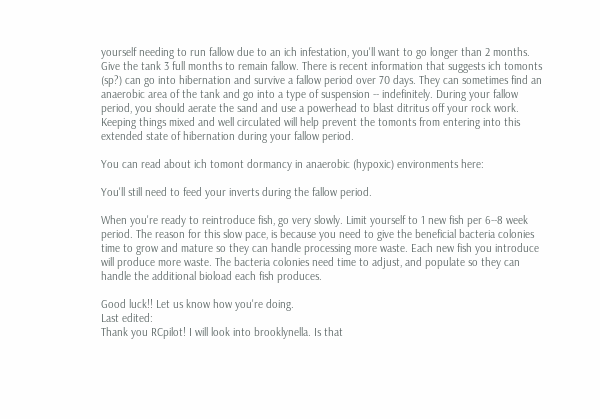yourself needing to run fallow due to an ich infestation, you'll want to go longer than 2 months. Give the tank 3 full months to remain fallow. There is recent information that suggests ich tomonts (sp?) can go into hibernation and survive a fallow period over 70 days. They can sometimes find an anaerobic area of the tank and go into a type of suspension -- indefinitely. During your fallow period, you should aerate the sand and use a powerhead to blast ditritus off your rock work. Keeping things mixed and well circulated will help prevent the tomonts from entering into this extended state of hibernation during your fallow period.

You can read about ich tomont dormancy in anaerobic (hypoxic) environments here:

You'll still need to feed your inverts during the fallow period.

When you're ready to reintroduce fish, go very slowly. Limit yourself to 1 new fish per 6--8 week period. The reason for this slow pace, is because you need to give the beneficial bacteria colonies time to grow and mature so they can handle processing more waste. Each new fish you introduce will produce more waste. The bacteria colonies need time to adjust, and populate so they can handle the additional bioload each fish produces.

Good luck!! Let us know how you're doing.
Last edited:
Thank you RCpilot! I will look into brooklynella. Is that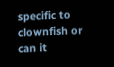specific to clownfish or can it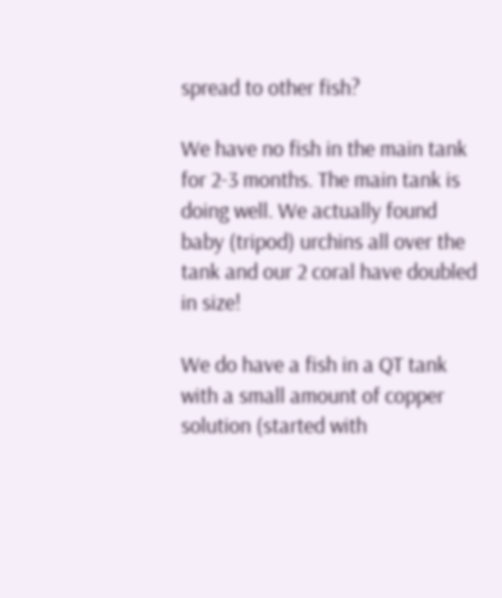spread to other fish?

We have no fish in the main tank for 2-3 months. The main tank is doing well. We actually found baby (tripod) urchins all over the tank and our 2 coral have doubled in size!

We do have a fish in a QT tank with a small amount of copper solution (started with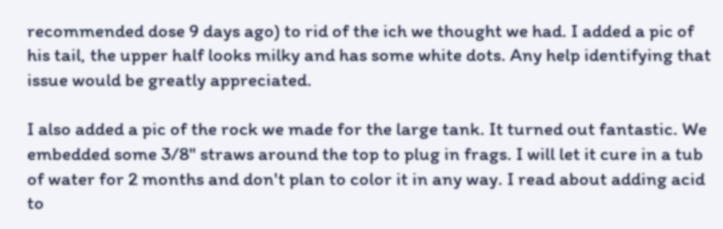recommended dose 9 days ago) to rid of the ich we thought we had. I added a pic of his tail, the upper half looks milky and has some white dots. Any help identifying that issue would be greatly appreciated.

I also added a pic of the rock we made for the large tank. It turned out fantastic. We embedded some 3/8" straws around the top to plug in frags. I will let it cure in a tub of water for 2 months and don't plan to color it in any way. I read about adding acid to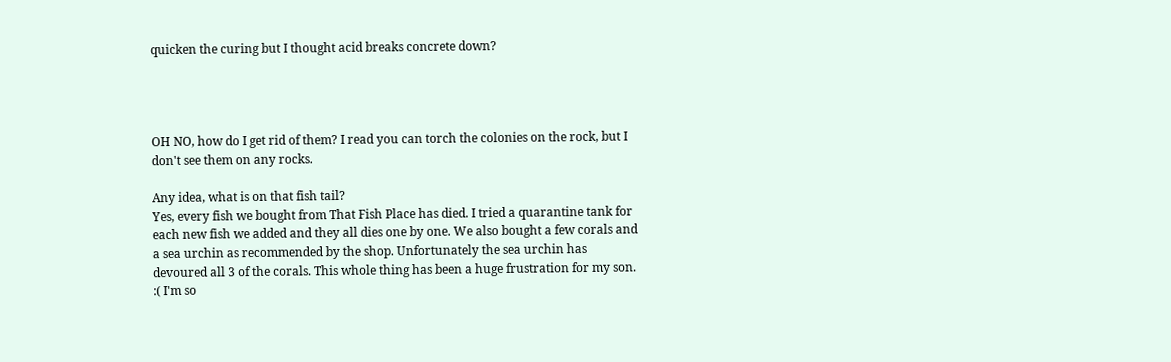quicken the curing but I thought acid breaks concrete down?




OH NO, how do I get rid of them? I read you can torch the colonies on the rock, but I don't see them on any rocks.

Any idea, what is on that fish tail?
Yes, every fish we bought from That Fish Place has died. I tried a quarantine tank for each new fish we added and they all dies one by one. We also bought a few corals and a sea urchin as recommended by the shop. Unfortunately the sea urchin has devoured all 3 of the corals. This whole thing has been a huge frustration for my son.
:( I'm so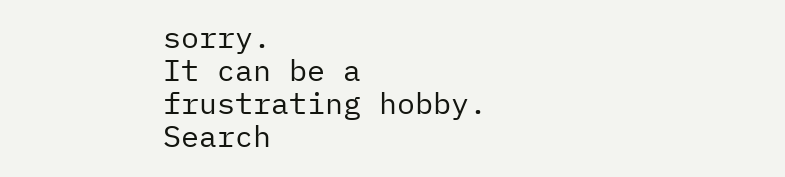sorry.
It can be a frustrating hobby.
Search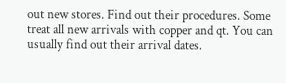out new stores. Find out their procedures. Some treat all new arrivals with copper and qt. You can usually find out their arrival dates.